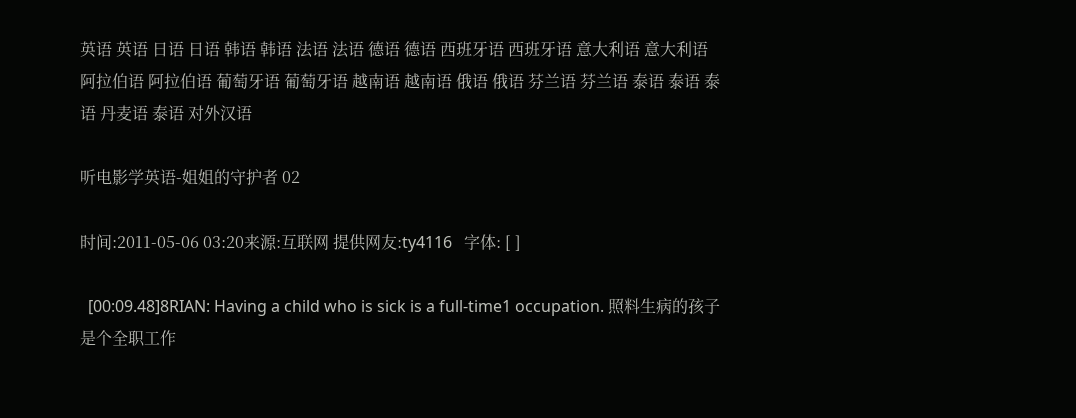英语 英语 日语 日语 韩语 韩语 法语 法语 德语 德语 西班牙语 西班牙语 意大利语 意大利语 阿拉伯语 阿拉伯语 葡萄牙语 葡萄牙语 越南语 越南语 俄语 俄语 芬兰语 芬兰语 泰语 泰语 泰语 丹麦语 泰语 对外汉语

听电影学英语-姐姐的守护者 02

时间:2011-05-06 03:20来源:互联网 提供网友:ty4116   字体: [ ]

  [00:09.48]8RIAN: Having a child who is sick is a full-time1 occupation. 照料生病的孩子是个全职工作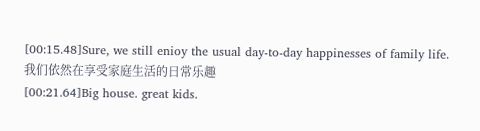[00:15.48]Sure, we still enioy the usual day-to-day happinesses of family life. 我们依然在享受家庭生活的日常乐趣
[00:21.64]Big house. great kids.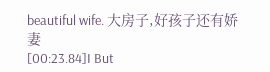beautiful wife. 大房子,好孩子还有娇妻
[00:23.84]I But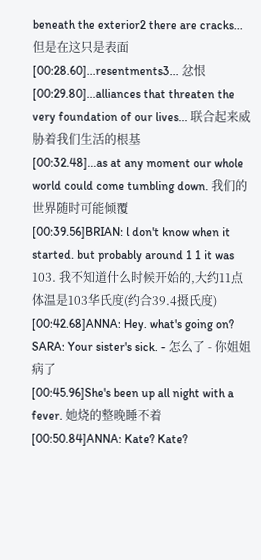beneath the exterior2 there are cracks... 但是在这只是表面
[00:28.60]...resentments3... 忿恨
[00:29.80]...alliances that threaten the very foundation of our lives... 联合起来威胁着我们生活的根基
[00:32.48]...as at any moment our whole world could come tumbling down. 我们的世界随时可能倾覆
[00:39.56]BRIAN: l don't know when it started. but probably around 1 1 it was 103. 我不知道什么时候开始的,大约11点 体温是103华氏度(约合39.4摄氏度)
[00:42.68]ANNA: Hey. what's going on? SARA: Your sister's sick. - 怎么了 - 你姐姐病了
[00:45.96]She's been up all night with a fever. 她烧的整晚睡不着
[00:50.84]ANNA: Kate? Kate?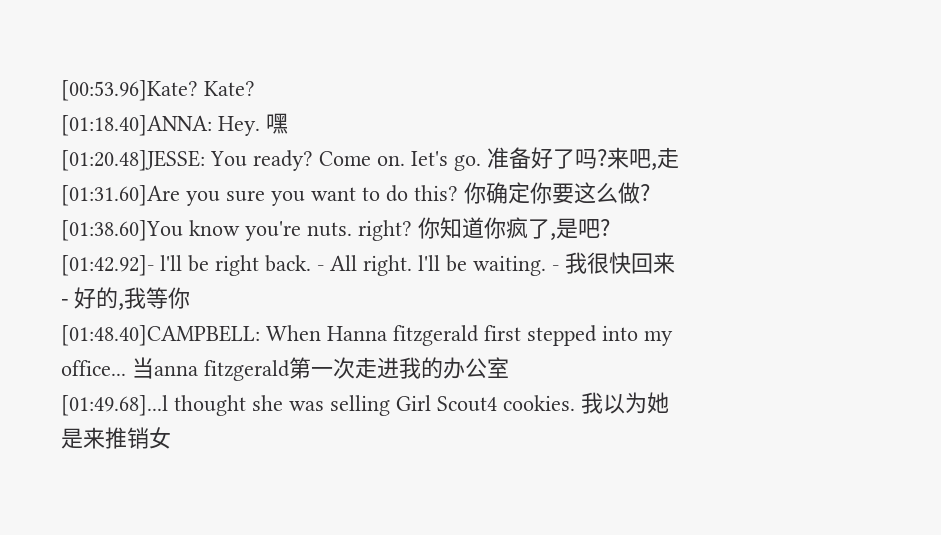[00:53.96]Kate? Kate?
[01:18.40]ANNA: Hey. 嘿
[01:20.48]JESSE: You ready? Come on. Iet's go. 准备好了吗?来吧,走
[01:31.60]Are you sure you want to do this? 你确定你要这么做?
[01:38.60]You know you're nuts. right? 你知道你疯了,是吧?
[01:42.92]- l'll be right back. - All right. l'll be waiting. - 我很快回来 - 好的,我等你
[01:48.40]CAMPBELL: When Hanna fitzgerald first stepped into my office... 当anna fitzgerald第一次走进我的办公室
[01:49.68]...l thought she was selling Girl Scout4 cookies. 我以为她是来推销女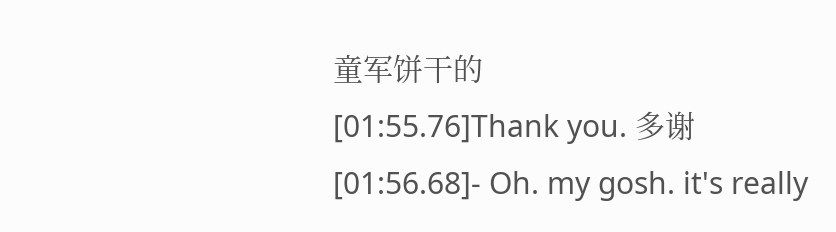童军饼干的
[01:55.76]Thank you. 多谢
[01:56.68]- Oh. my gosh. it's really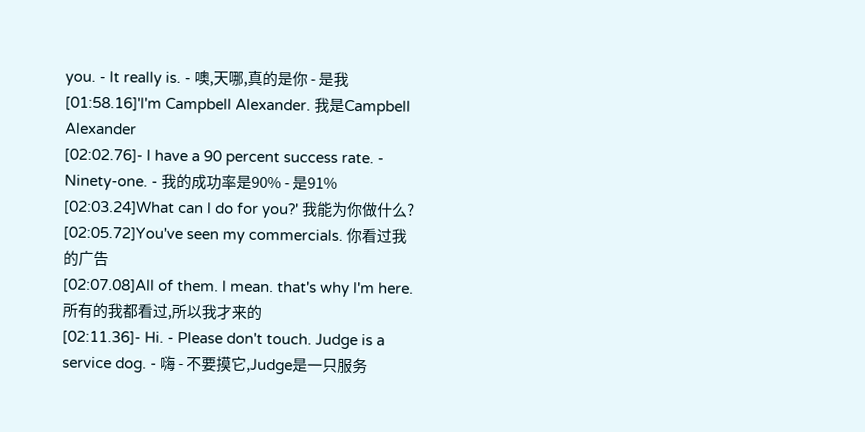you. - lt really is. - 噢,天哪,真的是你 - 是我
[01:58.16]'l'm Campbell Alexander. 我是Campbell Alexander
[02:02.76]- l have a 90 percent success rate. - Ninety-one. - 我的成功率是90% - 是91%
[02:03.24]What can l do for you?' 我能为你做什么?
[02:05.72]You've seen my commercials. 你看过我的广告
[02:07.08]All of them. l mean. that's why l'm here. 所有的我都看过,所以我才来的
[02:11.36]- Hi. - Please don't touch. Judge is a service dog. - 嗨 - 不要摸它,Judge是一只服务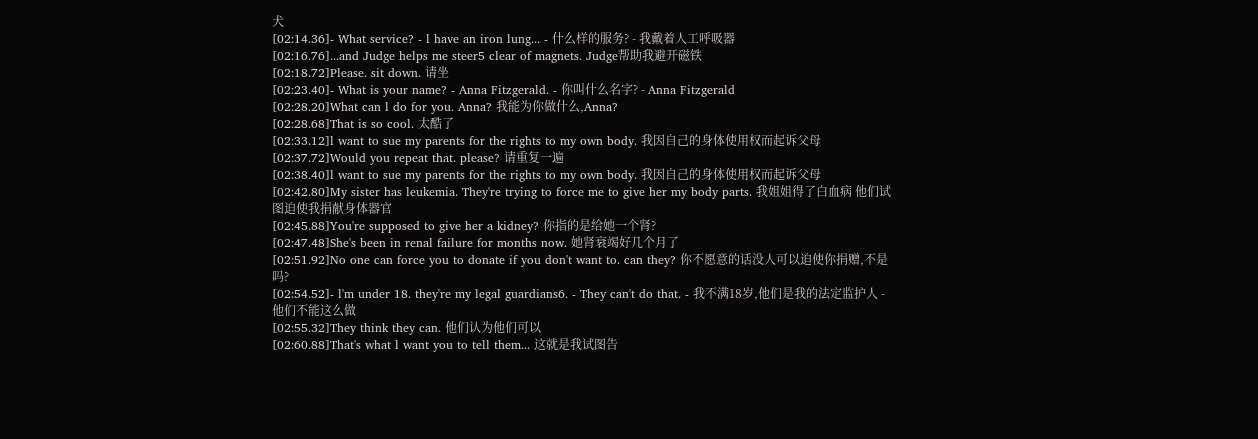犬
[02:14.36]- What service? - l have an iron lung... - 什么样的服务? - 我戴着人工呼吸器
[02:16.76]...and Judge helps me steer5 clear of magnets. Judge帮助我避开磁铁
[02:18.72]Please. sit down. 请坐
[02:23.40]- What is your name? - Anna Fitzgerald. - 你叫什么名字? - Anna Fitzgerald
[02:28.20]What can l do for you. Anna? 我能为你做什么,Anna?
[02:28.68]That is so cool. 太酷了
[02:33.12]l want to sue my parents for the rights to my own body. 我因自己的身体使用权而起诉父母
[02:37.72]Would you repeat that. please? 请重复一遍
[02:38.40]l want to sue my parents for the rights to my own body. 我因自己的身体使用权而起诉父母
[02:42.80]My sister has leukemia. They're trying to force me to give her my body parts. 我姐姐得了白血病 他们试图迫使我捐献身体器官
[02:45.88]You're supposed to give her a kidney? 你指的是给她一个肾?
[02:47.48]She's been in renal failure for months now. 她肾衰竭好几个月了
[02:51.92]No one can force you to donate if you don't want to. can they? 你不愿意的话没人可以迫使你捐赠,不是吗?
[02:54.52]- l'm under 18. they're my legal guardians6. - They can't do that. - 我不满18岁,他们是我的法定监护人 - 他们不能这么做
[02:55.32]They think they can. 他们认为他们可以
[02:60.88]That's what l want you to tell them... 这就是我试图告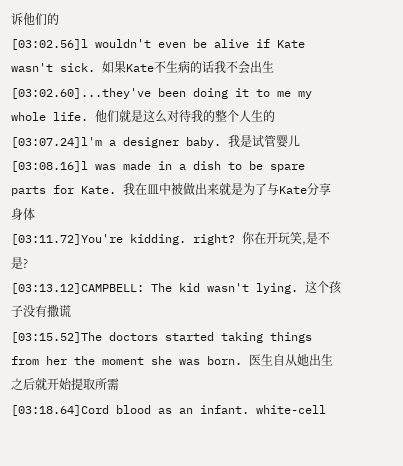诉他们的
[03:02.56]l wouldn't even be alive if Kate wasn't sick. 如果Kate不生病的话我不会出生
[03:02.60]...they've been doing it to me my whole life. 他们就是这么对待我的整个人生的
[03:07.24]l'm a designer baby. 我是试管婴儿
[03:08.16]l was made in a dish to be spare parts for Kate. 我在皿中被做出来就是为了与Kate分享身体
[03:11.72]You're kidding. right? 你在开玩笑,是不是?
[03:13.12]CAMPBELL: The kid wasn't lying. 这个孩子没有撒谎
[03:15.52]The doctors started taking things from her the moment she was born. 医生自从她出生之后就开始提取所需
[03:18.64]Cord blood as an infant. white-cell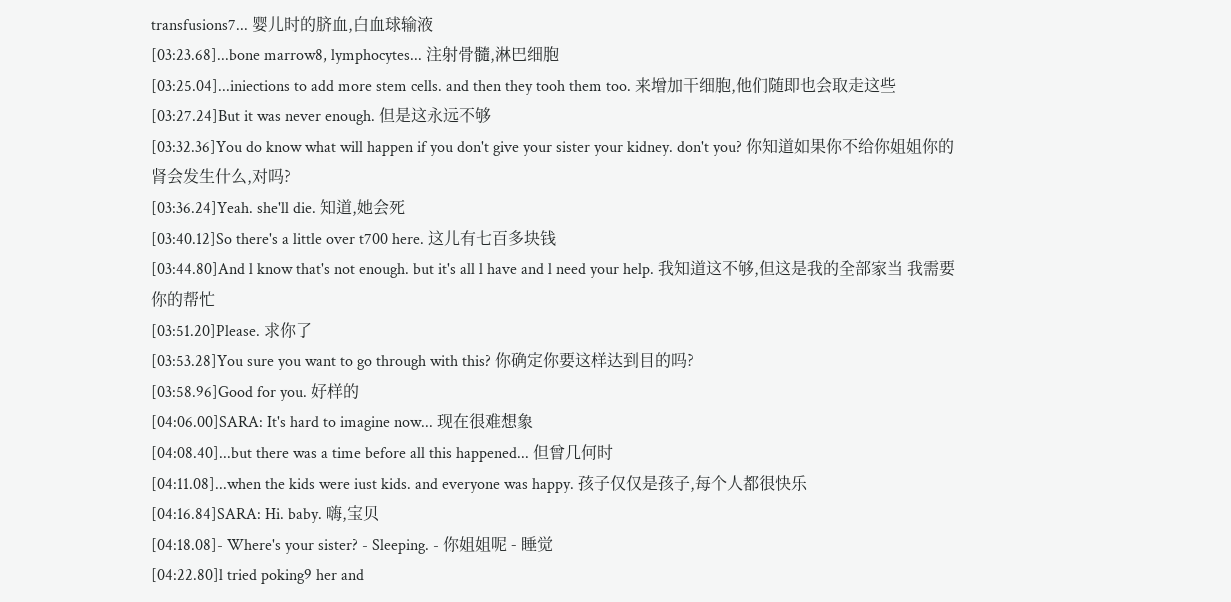transfusions7... 婴儿时的脐血,白血球输液
[03:23.68]...bone marrow8, lymphocytes... 注射骨髓,淋巴细胞
[03:25.04]...iniections to add more stem cells. and then they tooh them too. 来增加干细胞,他们随即也会取走这些
[03:27.24]But it was never enough. 但是这永远不够
[03:32.36]You do know what will happen if you don't give your sister your kidney. don't you? 你知道如果你不给你姐姐你的肾会发生什么,对吗?
[03:36.24]Yeah. she'll die. 知道,她会死
[03:40.12]So there's a little over t700 here. 这儿有七百多块钱
[03:44.80]And l know that's not enough. but it's all l have and l need your help. 我知道这不够,但这是我的全部家当 我需要你的帮忙
[03:51.20]Please. 求你了
[03:53.28]You sure you want to go through with this? 你确定你要这样达到目的吗?
[03:58.96]Good for you. 好样的
[04:06.00]SARA: It's hard to imagine now... 现在很难想象
[04:08.40]...but there was a time before all this happened... 但曾几何时
[04:11.08]...when the kids were iust kids. and everyone was happy. 孩子仅仅是孩子,每个人都很快乐
[04:16.84]SARA: Hi. baby. 嗨,宝贝
[04:18.08]- Where's your sister? - Sleeping. - 你姐姐呢 - 睡觉
[04:22.80]l tried poking9 her and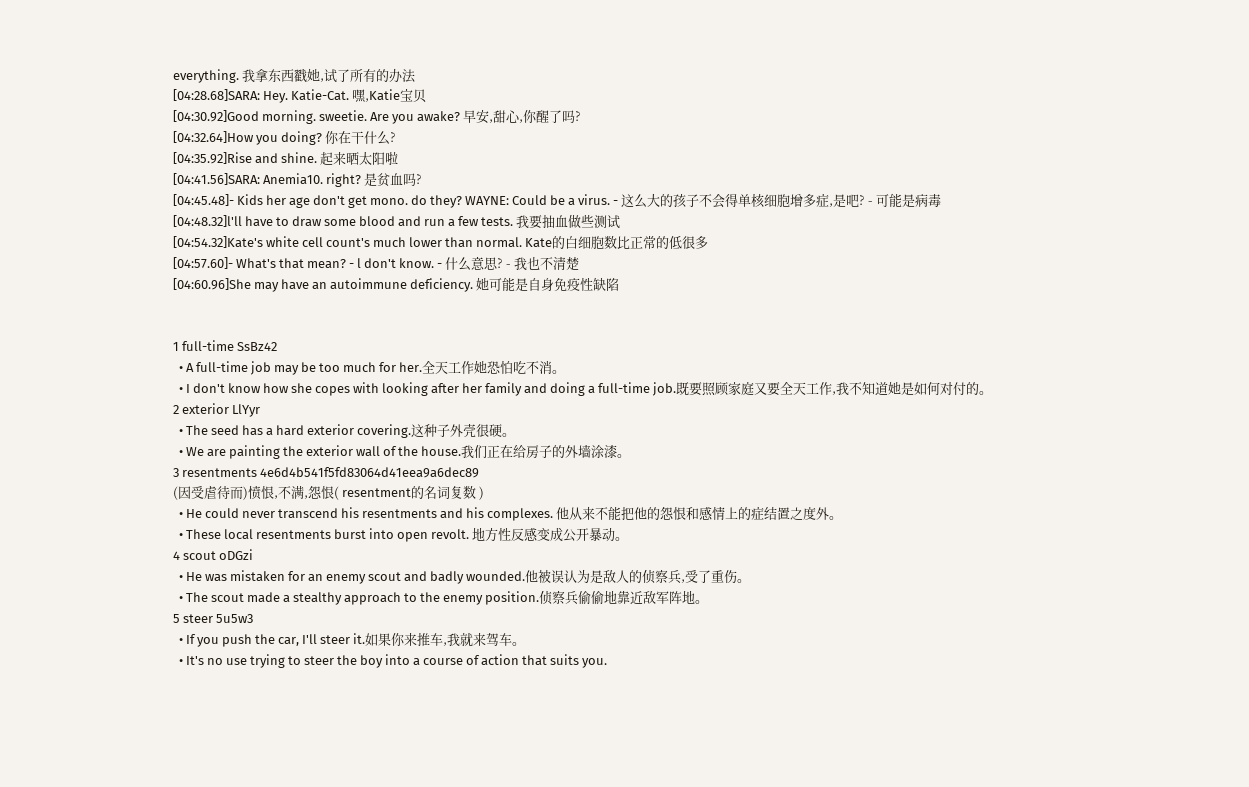everything. 我拿东西戳她,试了所有的办法
[04:28.68]SARA: Hey. Katie-Cat. 嘿,Katie宝贝
[04:30.92]Good morning. sweetie. Are you awake? 早安,甜心,你醒了吗?
[04:32.64]How you doing? 你在干什么?
[04:35.92]Rise and shine. 起来晒太阳啦
[04:41.56]SARA: Anemia10. right? 是贫血吗?
[04:45.48]- Kids her age don't get mono. do they? WAYNE: Could be a virus. - 这么大的孩子不会得单核细胞增多症,是吧? - 可能是病毒
[04:48.32]l'll have to draw some blood and run a few tests. 我要抽血做些测试
[04:54.32]Kate's white cell count's much lower than normal. Kate的白细胞数比正常的低很多
[04:57.60]- What's that mean? - l don't know. - 什么意思? - 我也不清楚
[04:60.96]She may have an autoimmune deficiency. 她可能是自身免疫性缺陷


1 full-time SsBz42
  • A full-time job may be too much for her.全天工作她恐怕吃不消。
  • I don't know how she copes with looking after her family and doing a full-time job.既要照顾家庭又要全天工作,我不知道她是如何对付的。
2 exterior LlYyr
  • The seed has a hard exterior covering.这种子外壳很硬。
  • We are painting the exterior wall of the house.我们正在给房子的外墙涂漆。
3 resentments 4e6d4b541f5fd83064d41eea9a6dec89
(因受虐待而)愤恨,不满,怨恨( resentment的名词复数 )
  • He could never transcend his resentments and his complexes. 他从来不能把他的怨恨和感情上的症结置之度外。
  • These local resentments burst into open revolt. 地方性反感变成公开暴动。
4 scout oDGzi
  • He was mistaken for an enemy scout and badly wounded.他被误认为是敌人的侦察兵,受了重伤。
  • The scout made a stealthy approach to the enemy position.侦察兵偷偷地靠近敌军阵地。
5 steer 5u5w3
  • If you push the car, I'll steer it.如果你来推车,我就来驾车。
  • It's no use trying to steer the boy into a course of action that suits you.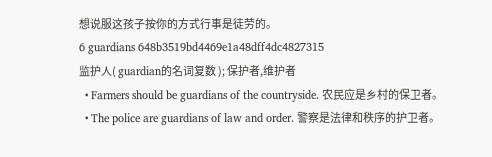想说服这孩子按你的方式行事是徒劳的。
6 guardians 648b3519bd4469e1a48dff4dc4827315
监护人( guardian的名词复数 ); 保护者,维护者
  • Farmers should be guardians of the countryside. 农民应是乡村的保卫者。
  • The police are guardians of law and order. 警察是法律和秩序的护卫者。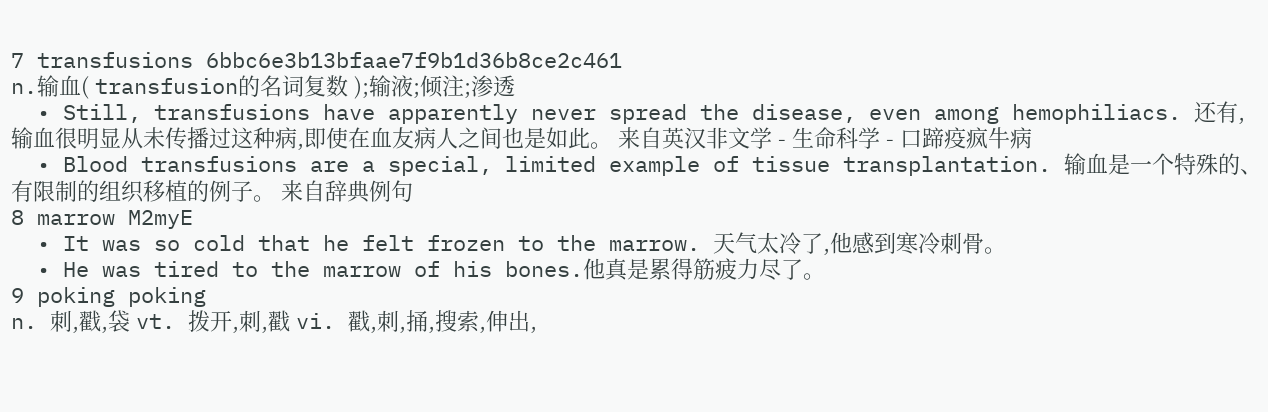7 transfusions 6bbc6e3b13bfaae7f9b1d36b8ce2c461
n.输血( transfusion的名词复数 );输液;倾注;渗透
  • Still, transfusions have apparently never spread the disease, even among hemophiliacs. 还有,输血很明显从未传播过这种病,即使在血友病人之间也是如此。 来自英汉非文学 - 生命科学 - 口蹄疫疯牛病
  • Blood transfusions are a special, limited example of tissue transplantation. 输血是一个特殊的、有限制的组织移植的例子。 来自辞典例句
8 marrow M2myE
  • It was so cold that he felt frozen to the marrow. 天气太冷了,他感到寒冷刺骨。
  • He was tired to the marrow of his bones.他真是累得筋疲力尽了。
9 poking poking
n. 刺,戳,袋 vt. 拨开,刺,戳 vi. 戳,刺,捅,搜索,伸出,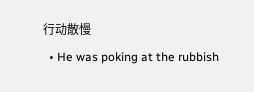行动散慢
  • He was poking at the rubbish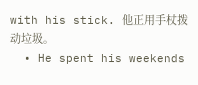with his stick. 他正用手杖拨动垃圾。
  • He spent his weekends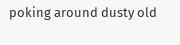poking around dusty old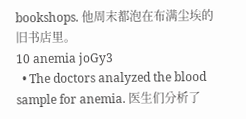bookshops. 他周末都泡在布满尘埃的旧书店里。
10 anemia joGy3
  • The doctors analyzed the blood sample for anemia. 医生们分析了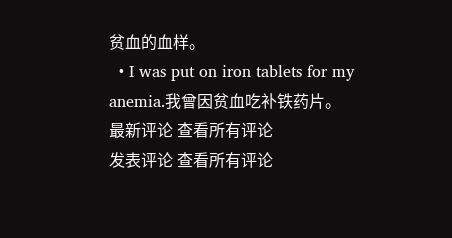贫血的血样。
  • I was put on iron tablets for my anemia.我曾因贫血吃补铁药片。
最新评论 查看所有评论
发表评论 查看所有评论